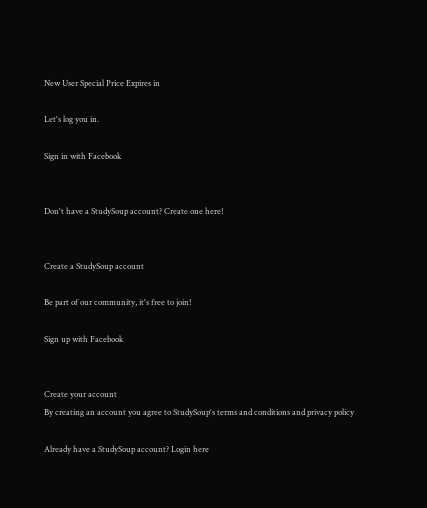New User Special Price Expires in

Let's log you in.

Sign in with Facebook


Don't have a StudySoup account? Create one here!


Create a StudySoup account

Be part of our community, it's free to join!

Sign up with Facebook


Create your account
By creating an account you agree to StudySoup's terms and conditions and privacy policy

Already have a StudySoup account? Login here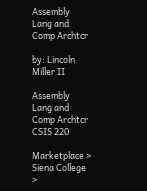Assembly Lang and Comp Archtcr

by: Lincoln Miller II

Assembly Lang and Comp Archtcr CSIS 220

Marketplace > Siena College >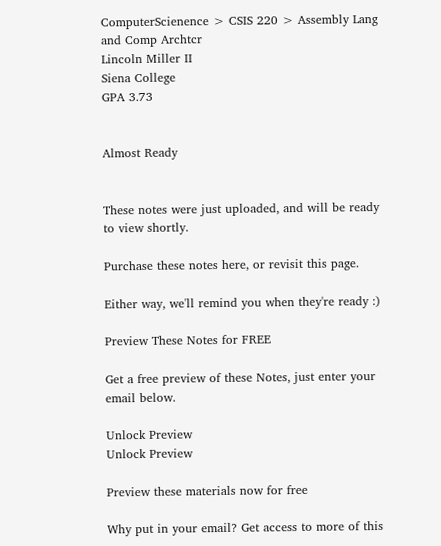ComputerScienence > CSIS 220 > Assembly Lang and Comp Archtcr
Lincoln Miller II
Siena College
GPA 3.73


Almost Ready


These notes were just uploaded, and will be ready to view shortly.

Purchase these notes here, or revisit this page.

Either way, we'll remind you when they're ready :)

Preview These Notes for FREE

Get a free preview of these Notes, just enter your email below.

Unlock Preview
Unlock Preview

Preview these materials now for free

Why put in your email? Get access to more of this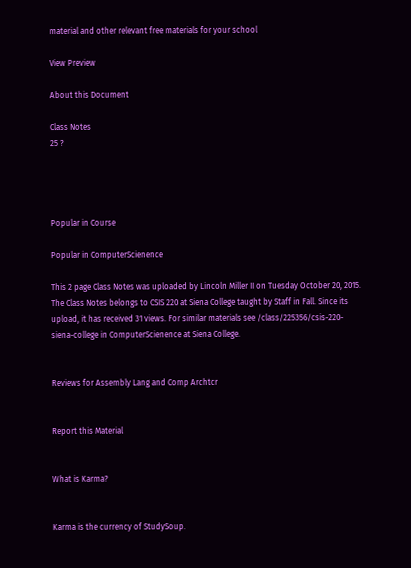material and other relevant free materials for your school

View Preview

About this Document

Class Notes
25 ?




Popular in Course

Popular in ComputerScienence

This 2 page Class Notes was uploaded by Lincoln Miller II on Tuesday October 20, 2015. The Class Notes belongs to CSIS 220 at Siena College taught by Staff in Fall. Since its upload, it has received 31 views. For similar materials see /class/225356/csis-220-siena-college in ComputerScienence at Siena College.


Reviews for Assembly Lang and Comp Archtcr


Report this Material


What is Karma?


Karma is the currency of StudySoup.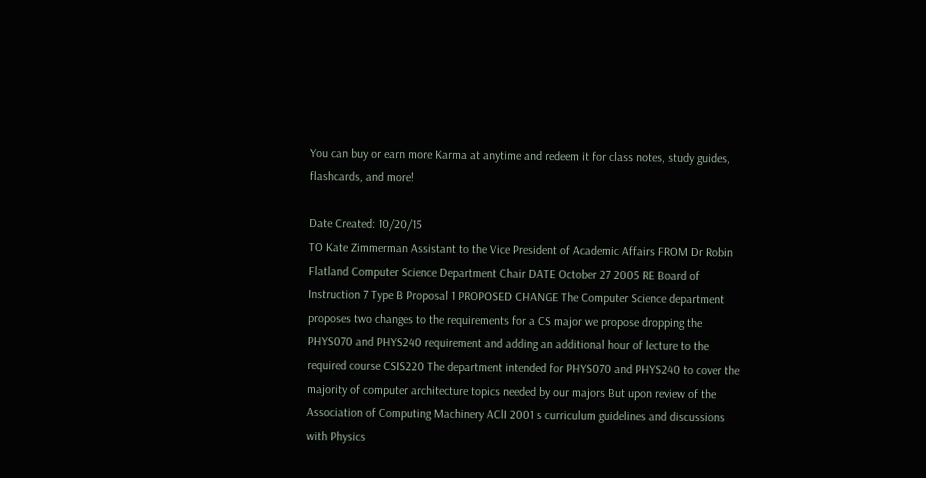You can buy or earn more Karma at anytime and redeem it for class notes, study guides, flashcards, and more!

Date Created: 10/20/15
TO Kate Zimmerman Assistant to the Vice President of Academic Affairs FROM Dr Robin Flatland Computer Science Department Chair DATE October 27 2005 RE Board of Instruction 7 Type B Proposal 1 PROPOSED CHANGE The Computer Science department proposes two changes to the requirements for a CS major we propose dropping the PHYS070 and PHYS240 requirement and adding an additional hour of lecture to the required course CSIS220 The department intended for PHYS070 and PHYS240 to cover the majority of computer architecture topics needed by our majors But upon review of the Association of Computing Machinery AClI 2001 s curriculum guidelines and discussions with Physics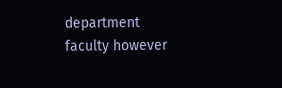department faculty however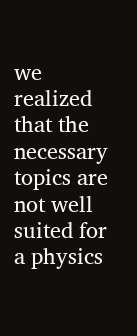we realized that the necessary topics are not well suited for a physics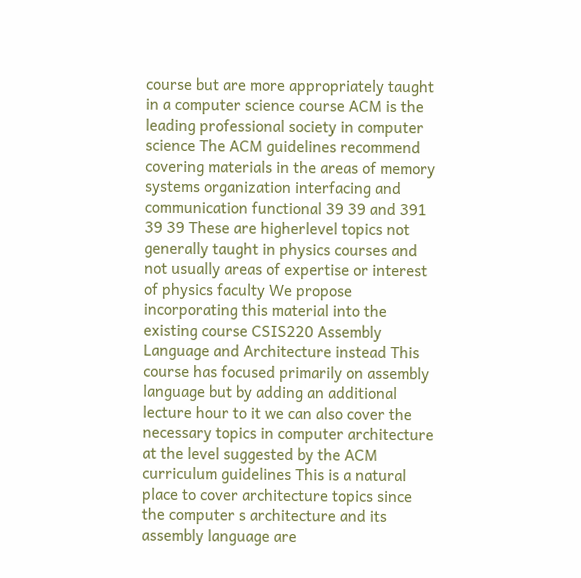course but are more appropriately taught in a computer science course ACM is the leading professional society in computer science The ACM guidelines recommend covering materials in the areas of memory systems organization interfacing and communication functional 39 39 and 391 39 39 These are higherlevel topics not generally taught in physics courses and not usually areas of expertise or interest of physics faculty We propose incorporating this material into the existing course CSIS220 Assembly Language and Architecture instead This course has focused primarily on assembly language but by adding an additional lecture hour to it we can also cover the necessary topics in computer architecture at the level suggested by the ACM curriculum guidelines This is a natural place to cover architecture topics since the computer s architecture and its assembly language are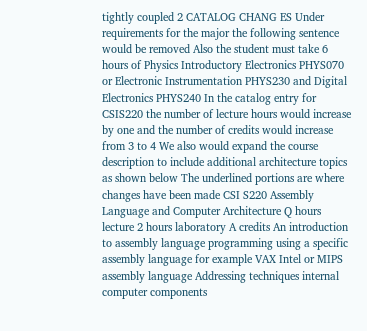tightly coupled 2 CATALOG CHANG ES Under requirements for the major the following sentence would be removed Also the student must take 6 hours of Physics Introductory Electronics PHYS070 or Electronic Instrumentation PHYS230 and Digital Electronics PHYS240 In the catalog entry for CSIS220 the number of lecture hours would increase by one and the number of credits would increase from 3 to 4 We also would expand the course description to include additional architecture topics as shown below The underlined portions are where changes have been made CSI S220 Assembly Language and Computer Architecture Q hours lecture 2 hours laboratory A credits An introduction to assembly language programming using a specific assembly language for example VAX Intel or MIPS assembly language Addressing techniques internal computer components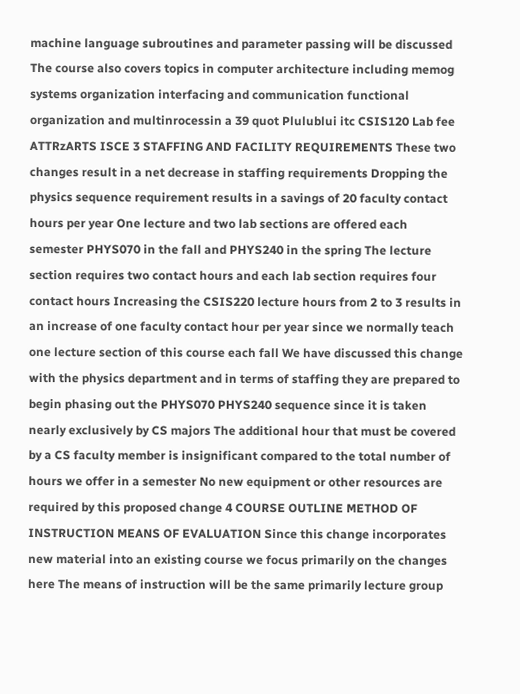machine language subroutines and parameter passing will be discussed The course also covers topics in computer architecture including memog systems organization interfacing and communication functional organization and multinrocessin a 39 quot Plulublui itc CSIS120 Lab fee ATTRzARTS ISCE 3 STAFFING AND FACILITY REQUIREMENTS These two changes result in a net decrease in staffing requirements Dropping the physics sequence requirement results in a savings of 20 faculty contact hours per year One lecture and two lab sections are offered each semester PHYS070 in the fall and PHYS240 in the spring The lecture section requires two contact hours and each lab section requires four contact hours Increasing the CSIS220 lecture hours from 2 to 3 results in an increase of one faculty contact hour per year since we normally teach one lecture section of this course each fall We have discussed this change with the physics department and in terms of staffing they are prepared to begin phasing out the PHYS070 PHYS240 sequence since it is taken nearly exclusively by CS majors The additional hour that must be covered by a CS faculty member is insignificant compared to the total number of hours we offer in a semester No new equipment or other resources are required by this proposed change 4 COURSE OUTLINE METHOD OF INSTRUCTION MEANS OF EVALUATION Since this change incorporates new material into an existing course we focus primarily on the changes here The means of instruction will be the same primarily lecture group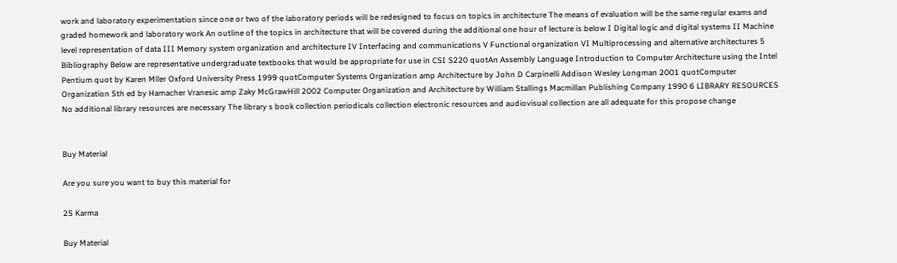work and laboratory experimentation since one or two of the laboratory periods will be redesigned to focus on topics in architecture The means of evaluation will be the same regular exams and graded homework and laboratory work An outline of the topics in architecture that will be covered during the additional one hour of lecture is below I Digital logic and digital systems II Machine level representation of data III Memory system organization and architecture IV Interfacing and communications V Functional organization VI Multiprocessing and alternative architectures 5 Bibliography Below are representative undergraduate textbooks that would be appropriate for use in CSI S220 quotAn Assembly Language Introduction to Computer Architecture using the Intel Pentium quot by Karen Mller Oxford University Press 1999 quotComputer Systems Organization amp Architecture by John D Carpinelli Addison Wesley Longman 2001 quotComputer Organization 5th ed by Hamacher Vranesic amp Zaky McGrawHill 2002 Computer Organization and Architecture by William Stallings Macmillan Publishing Company 1990 6 LIBRARY RESOURCES No additional library resources are necessary The library s book collection periodicals collection electronic resources and audiovisual collection are all adequate for this propose change


Buy Material

Are you sure you want to buy this material for

25 Karma

Buy Material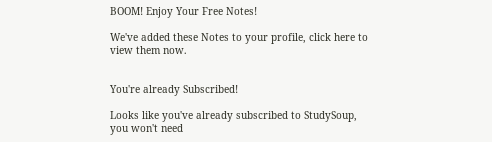BOOM! Enjoy Your Free Notes!

We've added these Notes to your profile, click here to view them now.


You're already Subscribed!

Looks like you've already subscribed to StudySoup, you won't need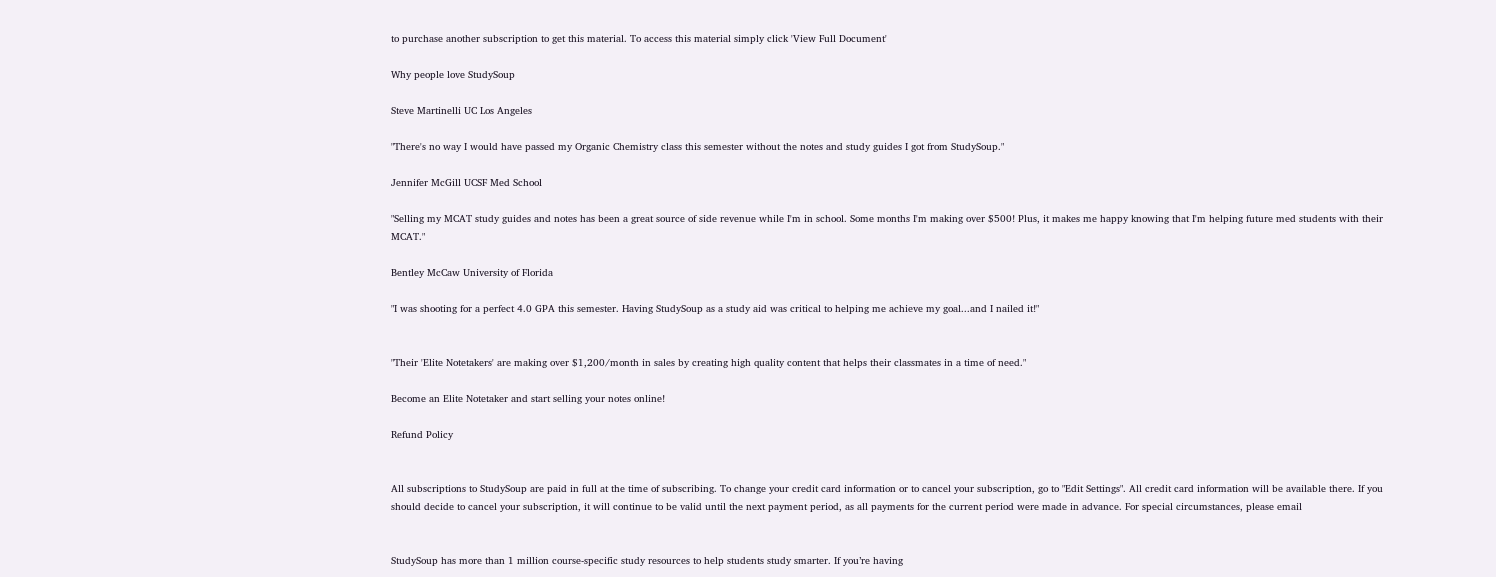to purchase another subscription to get this material. To access this material simply click 'View Full Document'

Why people love StudySoup

Steve Martinelli UC Los Angeles

"There's no way I would have passed my Organic Chemistry class this semester without the notes and study guides I got from StudySoup."

Jennifer McGill UCSF Med School

"Selling my MCAT study guides and notes has been a great source of side revenue while I'm in school. Some months I'm making over $500! Plus, it makes me happy knowing that I'm helping future med students with their MCAT."

Bentley McCaw University of Florida

"I was shooting for a perfect 4.0 GPA this semester. Having StudySoup as a study aid was critical to helping me achieve my goal...and I nailed it!"


"Their 'Elite Notetakers' are making over $1,200/month in sales by creating high quality content that helps their classmates in a time of need."

Become an Elite Notetaker and start selling your notes online!

Refund Policy


All subscriptions to StudySoup are paid in full at the time of subscribing. To change your credit card information or to cancel your subscription, go to "Edit Settings". All credit card information will be available there. If you should decide to cancel your subscription, it will continue to be valid until the next payment period, as all payments for the current period were made in advance. For special circumstances, please email


StudySoup has more than 1 million course-specific study resources to help students study smarter. If you’re having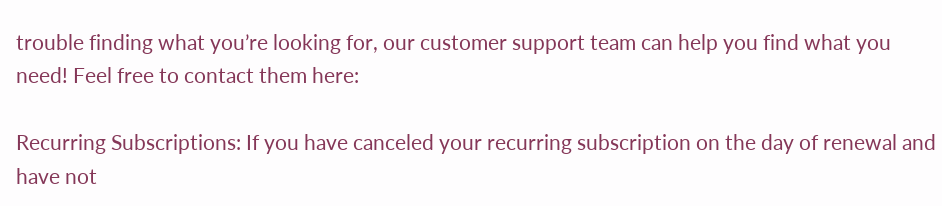trouble finding what you’re looking for, our customer support team can help you find what you need! Feel free to contact them here:

Recurring Subscriptions: If you have canceled your recurring subscription on the day of renewal and have not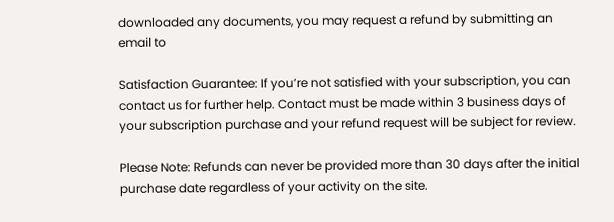downloaded any documents, you may request a refund by submitting an email to

Satisfaction Guarantee: If you’re not satisfied with your subscription, you can contact us for further help. Contact must be made within 3 business days of your subscription purchase and your refund request will be subject for review.

Please Note: Refunds can never be provided more than 30 days after the initial purchase date regardless of your activity on the site.